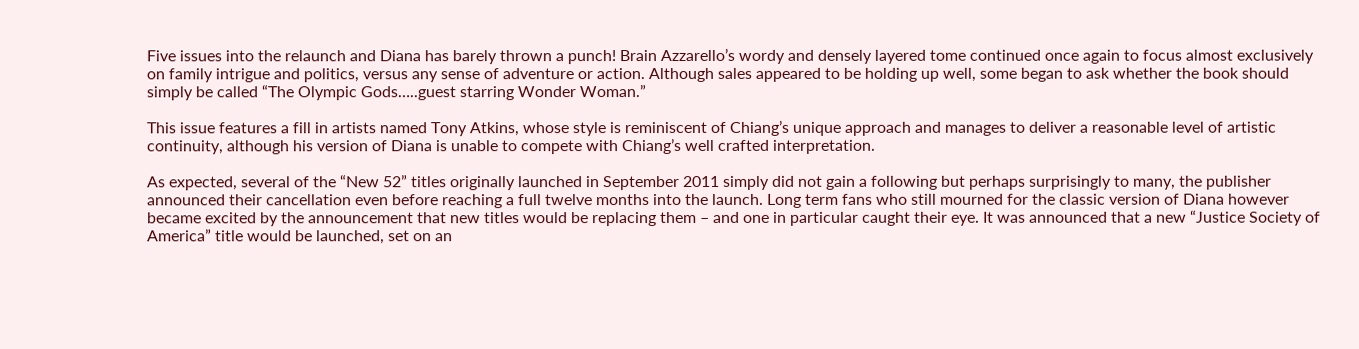Five issues into the relaunch and Diana has barely thrown a punch! Brain Azzarello’s wordy and densely layered tome continued once again to focus almost exclusively on family intrigue and politics, versus any sense of adventure or action. Although sales appeared to be holding up well, some began to ask whether the book should simply be called “The Olympic Gods…..guest starring Wonder Woman.”

This issue features a fill in artists named Tony Atkins, whose style is reminiscent of Chiang’s unique approach and manages to deliver a reasonable level of artistic continuity, although his version of Diana is unable to compete with Chiang’s well crafted interpretation.

As expected, several of the “New 52” titles originally launched in September 2011 simply did not gain a following but perhaps surprisingly to many, the publisher announced their cancellation even before reaching a full twelve months into the launch. Long term fans who still mourned for the classic version of Diana however became excited by the announcement that new titles would be replacing them – and one in particular caught their eye. It was announced that a new “Justice Society of America” title would be launched, set on an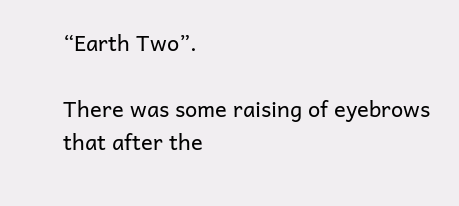“Earth Two”.

There was some raising of eyebrows that after the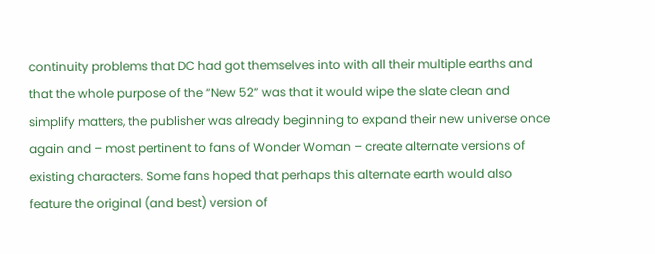continuity problems that DC had got themselves into with all their multiple earths and that the whole purpose of the “New 52” was that it would wipe the slate clean and simplify matters, the publisher was already beginning to expand their new universe once again and – most pertinent to fans of Wonder Woman – create alternate versions of existing characters. Some fans hoped that perhaps this alternate earth would also feature the original (and best) version of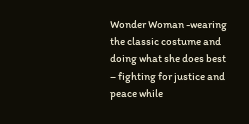Wonder Woman -wearing the classic costume and doing what she does best – fighting for justice and peace while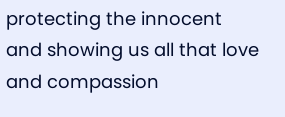protecting the innocent and showing us all that love and compassion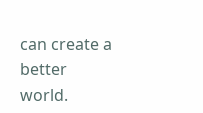can create a better world.